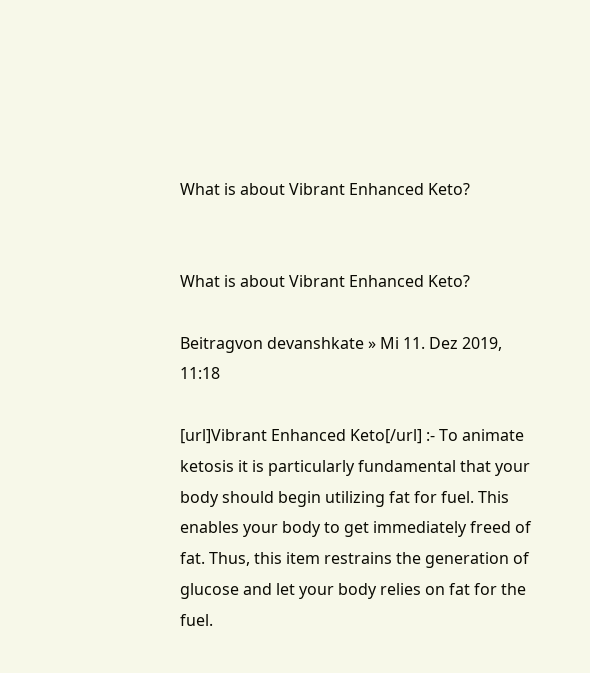What is about Vibrant Enhanced Keto?


What is about Vibrant Enhanced Keto?

Beitragvon devanshkate » Mi 11. Dez 2019, 11:18

[url]Vibrant Enhanced Keto[/url] :- To animate ketosis it is particularly fundamental that your body should begin utilizing fat for fuel. This enables your body to get immediately freed of fat. Thus, this item restrains the generation of glucose and let your body relies on fat for the fuel.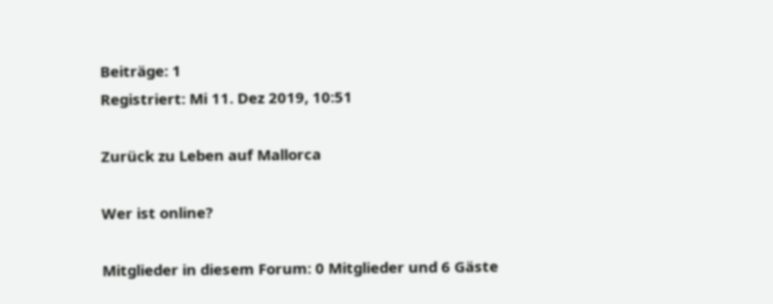Beiträge: 1
Registriert: Mi 11. Dez 2019, 10:51

Zurück zu Leben auf Mallorca

Wer ist online?

Mitglieder in diesem Forum: 0 Mitglieder und 6 Gäste